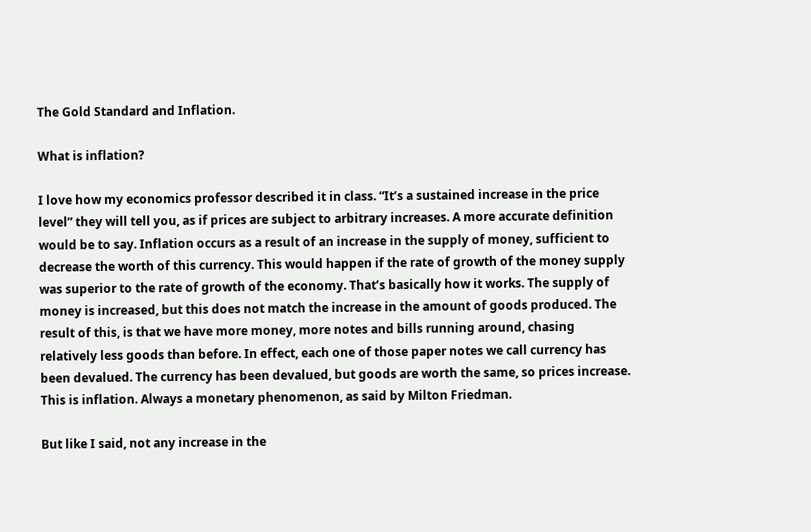The Gold Standard and Inflation.

What is inflation?

I love how my economics professor described it in class. “It’s a sustained increase in the price level” they will tell you, as if prices are subject to arbitrary increases. A more accurate definition would be to say. Inflation occurs as a result of an increase in the supply of money, sufficient to decrease the worth of this currency. This would happen if the rate of growth of the money supply was superior to the rate of growth of the economy. That’s basically how it works. The supply of money is increased, but this does not match the increase in the amount of goods produced. The result of this, is that we have more money, more notes and bills running around, chasing relatively less goods than before. In effect, each one of those paper notes we call currency has been devalued. The currency has been devalued, but goods are worth the same, so prices increase. This is inflation. Always a monetary phenomenon, as said by Milton Friedman.

But like I said, not any increase in the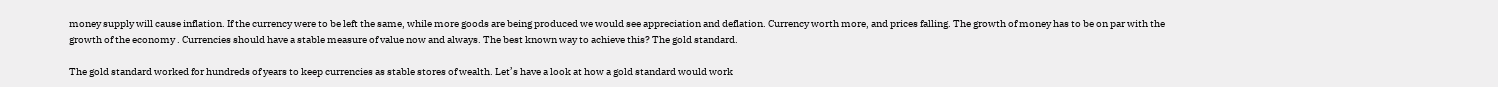money supply will cause inflation. If the currency were to be left the same, while more goods are being produced we would see appreciation and deflation. Currency worth more, and prices falling. The growth of money has to be on par with the growth of the economy . Currencies should have a stable measure of value now and always. The best known way to achieve this? The gold standard.

The gold standard worked for hundreds of years to keep currencies as stable stores of wealth. Let’s have a look at how a gold standard would work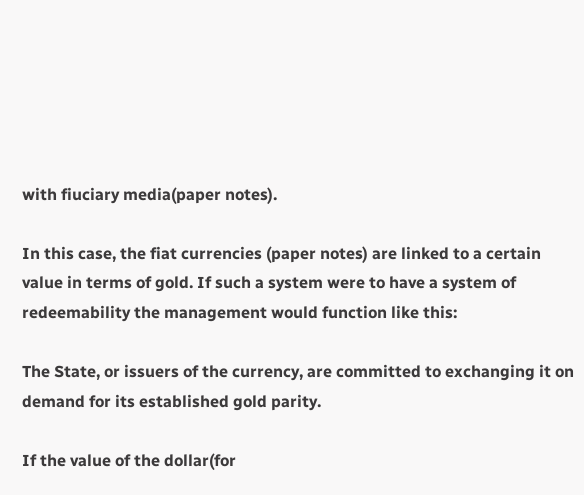with fiuciary media(paper notes).

In this case, the fiat currencies (paper notes) are linked to a certain value in terms of gold. If such a system were to have a system of redeemability the management would function like this:

The State, or issuers of the currency, are committed to exchanging it on demand for its established gold parity.

If the value of the dollar(for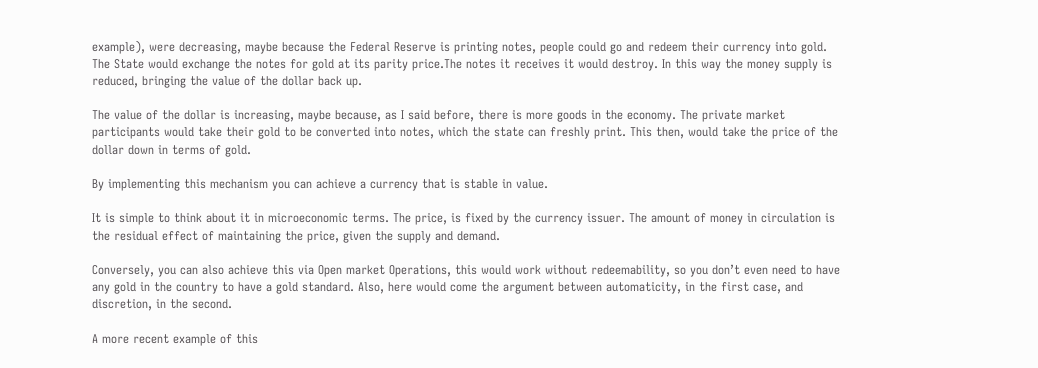example), were decreasing, maybe because the Federal Reserve is printing notes, people could go and redeem their currency into gold. The State would exchange the notes for gold at its parity price.The notes it receives it would destroy. In this way the money supply is reduced, bringing the value of the dollar back up.

The value of the dollar is increasing, maybe because, as I said before, there is more goods in the economy. The private market participants would take their gold to be converted into notes, which the state can freshly print. This then, would take the price of the dollar down in terms of gold.

By implementing this mechanism you can achieve a currency that is stable in value.

It is simple to think about it in microeconomic terms. The price, is fixed by the currency issuer. The amount of money in circulation is the residual effect of maintaining the price, given the supply and demand.

Conversely, you can also achieve this via Open market Operations, this would work without redeemability, so you don’t even need to have any gold in the country to have a gold standard. Also, here would come the argument between automaticity, in the first case, and discretion, in the second.

A more recent example of this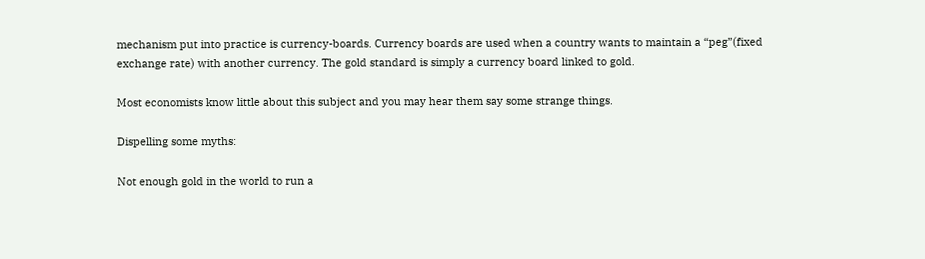mechanism put into practice is currency-boards. Currency boards are used when a country wants to maintain a “peg”(fixed exchange rate) with another currency. The gold standard is simply a currency board linked to gold.

Most economists know little about this subject and you may hear them say some strange things.

Dispelling some myths:

Not enough gold in the world to run a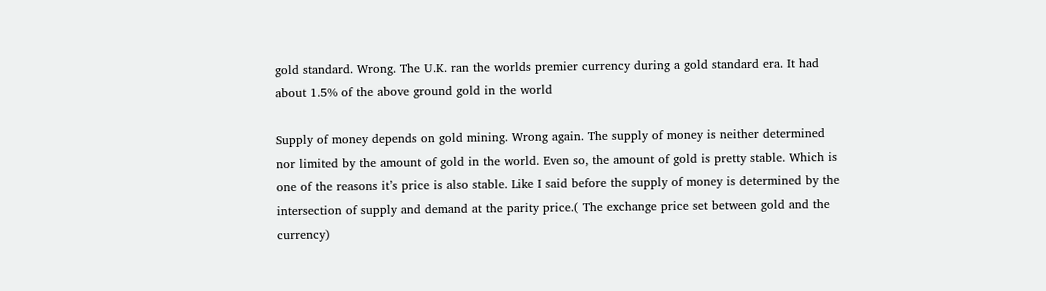gold standard. Wrong. The U.K. ran the worlds premier currency during a gold standard era. It had about 1.5% of the above ground gold in the world

Supply of money depends on gold mining. Wrong again. The supply of money is neither determined nor limited by the amount of gold in the world. Even so, the amount of gold is pretty stable. Which is one of the reasons it’s price is also stable. Like I said before the supply of money is determined by the intersection of supply and demand at the parity price.( The exchange price set between gold and the currency)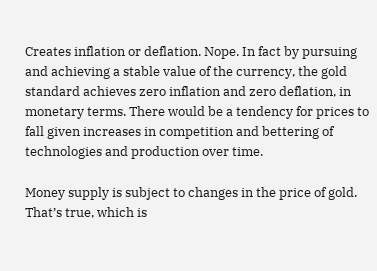Creates inflation or deflation. Nope. In fact by pursuing and achieving a stable value of the currency, the gold standard achieves zero inflation and zero deflation, in monetary terms. There would be a tendency for prices to fall given increases in competition and bettering of technologies and production over time.

Money supply is subject to changes in the price of gold. That’s true, which is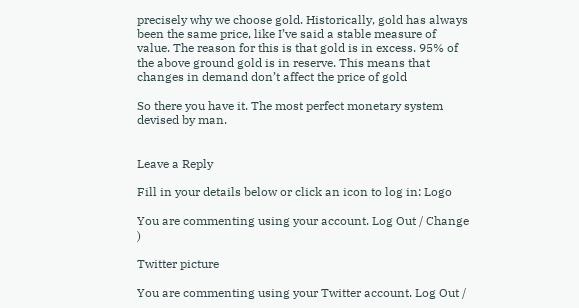precisely why we choose gold. Historically, gold has always been the same price, like I’ve said a stable measure of value. The reason for this is that gold is in excess. 95% of the above ground gold is in reserve. This means that changes in demand don’t affect the price of gold

So there you have it. The most perfect monetary system devised by man.


Leave a Reply

Fill in your details below or click an icon to log in: Logo

You are commenting using your account. Log Out / Change )

Twitter picture

You are commenting using your Twitter account. Log Out /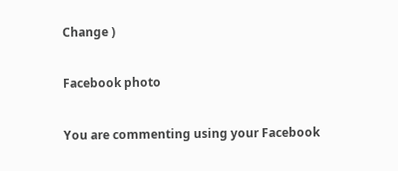Change )

Facebook photo

You are commenting using your Facebook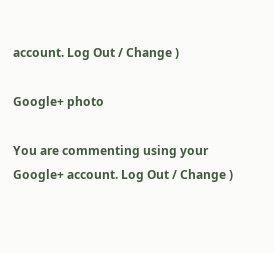account. Log Out / Change )

Google+ photo

You are commenting using your Google+ account. Log Out / Change )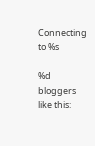Connecting to %s

%d bloggers like this: